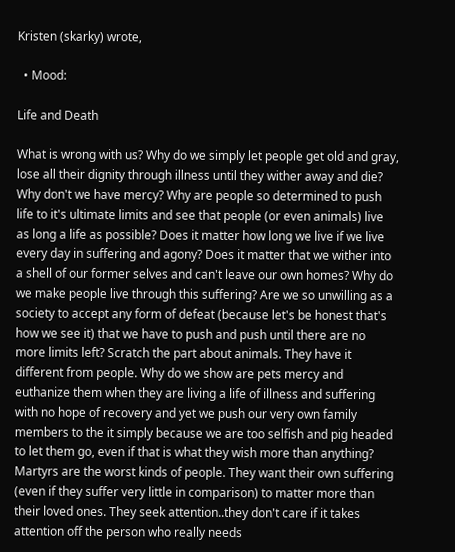Kristen (skarky) wrote,

  • Mood:

Life and Death

What is wrong with us? Why do we simply let people get old and gray, lose all their dignity through illness until they wither away and die? Why don't we have mercy? Why are people so determined to push life to it's ultimate limits and see that people (or even animals) live as long a life as possible? Does it matter how long we live if we live every day in suffering and agony? Does it matter that we wither into a shell of our former selves and can't leave our own homes? Why do we make people live through this suffering? Are we so unwilling as a society to accept any form of defeat (because let's be honest that's how we see it) that we have to push and push until there are no more limits left? Scratch the part about animals. They have it different from people. Why do we show are pets mercy and euthanize them when they are living a life of illness and suffering with no hope of recovery and yet we push our very own family members to the it simply because we are too selfish and pig headed to let them go, even if that is what they wish more than anything? Martyrs are the worst kinds of people. They want their own suffering (even if they suffer very little in comparison) to matter more than their loved ones. They seek attention..they don't care if it takes attention off the person who really needs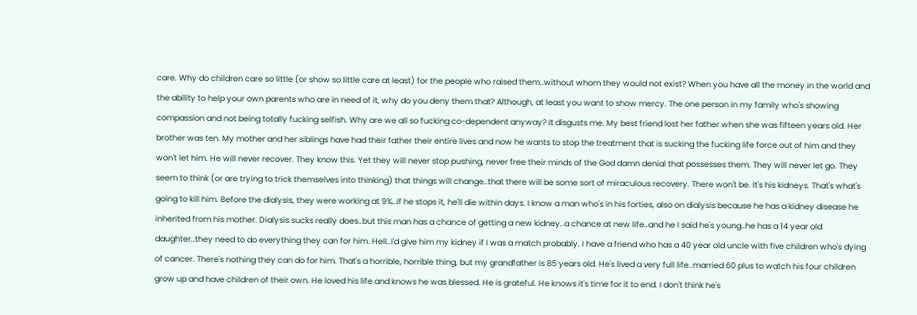care. Why do children care so little (or show so little care at least) for the people who raised them..without whom they would not exist? When you have all the money in the world and the ability to help your own parents who are in need of it, why do you deny them that? Although, at least you want to show mercy. The one person in my family who's showing compassion and not being totally fucking selfish. Why are we all so fucking co-dependent anyway? It disgusts me. My best friend lost her father when she was fifteen years old. Her brother was ten. My mother and her siblings have had their father their entire lives and now he wants to stop the treatment that is sucking the fucking life force out of him and they won't let him. He will never recover. They know this. Yet they will never stop pushing, never free their minds of the God damn denial that possesses them. They will never let go. They seem to think (or are trying to trick themselves into thinking) that things will change..that there will be some sort of miraculous recovery. There won't be. It's his kidneys. That's what's going to kill him. Before the dialysis, they were working at 9%..if he stops it, he'll die within days. I know a man who's in his forties, also on dialysis because he has a kidney disease he inherited from his mother. Dialysis sucks really does..but this man has a chance of getting a new kidney..a chance at new life..and he I said he's young..he has a 14 year old daughter..they need to do everything they can for him. Hell..I'd give him my kidney if I was a match probably. I have a friend who has a 40 year old uncle with five children who's dying of cancer. There's nothing they can do for him. That's a horrible, horrible thing, but my grandfather is 85 years old. He's lived a very full life..married 60 plus to watch his four children grow up and have children of their own. He loved his life and knows he was blessed. He is grateful. He knows it's time for it to end. I don't think he's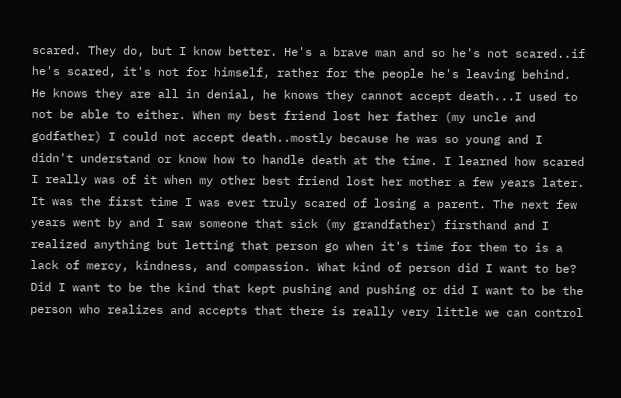scared. They do, but I know better. He's a brave man and so he's not scared..if he's scared, it's not for himself, rather for the people he's leaving behind. He knows they are all in denial, he knows they cannot accept death...I used to not be able to either. When my best friend lost her father (my uncle and godfather) I could not accept death..mostly because he was so young and I didn't understand or know how to handle death at the time. I learned how scared I really was of it when my other best friend lost her mother a few years later. It was the first time I was ever truly scared of losing a parent. The next few years went by and I saw someone that sick (my grandfather) firsthand and I realized anything but letting that person go when it's time for them to is a lack of mercy, kindness, and compassion. What kind of person did I want to be? Did I want to be the kind that kept pushing and pushing or did I want to be the person who realizes and accepts that there is really very little we can control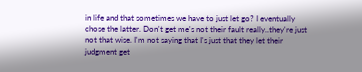in life and that sometimes we have to just let go? I eventually chose the latter. Don't get me's not their fault really..they're just not that wise. I'm not saying that I's just that they let their judgment get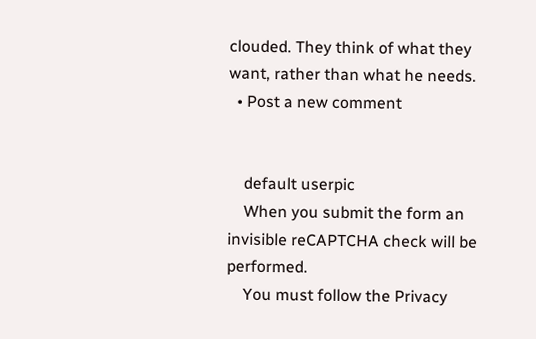clouded. They think of what they want, rather than what he needs.
  • Post a new comment


    default userpic
    When you submit the form an invisible reCAPTCHA check will be performed.
    You must follow the Privacy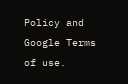Policy and Google Terms of use.